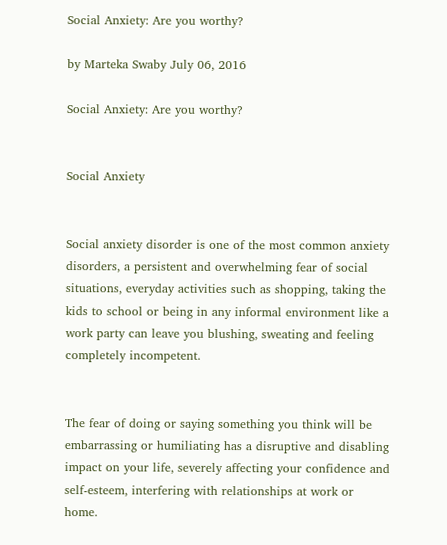Social Anxiety: Are you worthy?

by Marteka Swaby July 06, 2016

Social Anxiety: Are you worthy?


Social Anxiety


Social anxiety disorder is one of the most common anxiety disorders, a persistent and overwhelming fear of social situations, everyday activities such as shopping, taking the kids to school or being in any informal environment like a work party can leave you blushing, sweating and feeling completely incompetent.


The fear of doing or saying something you think will be embarrassing or humiliating has a disruptive and disabling impact on your life, severely affecting your confidence and self-esteem, interfering with relationships at work or home.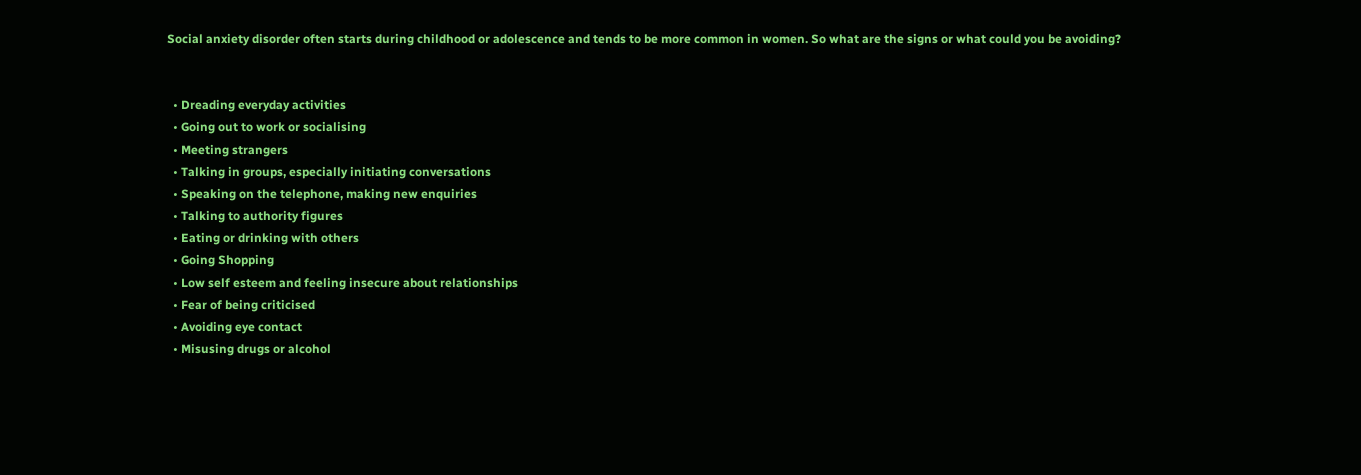Social anxiety disorder often starts during childhood or adolescence and tends to be more common in women. So what are the signs or what could you be avoiding?


  • Dreading everyday activities
  • Going out to work or socialising
  • Meeting strangers
  • Talking in groups, especially initiating conversations
  • Speaking on the telephone, making new enquiries
  • Talking to authority figures
  • Eating or drinking with others
  • Going Shopping
  • Low self esteem and feeling insecure about relationships
  • Fear of being criticised
  • Avoiding eye contact
  • Misusing drugs or alcohol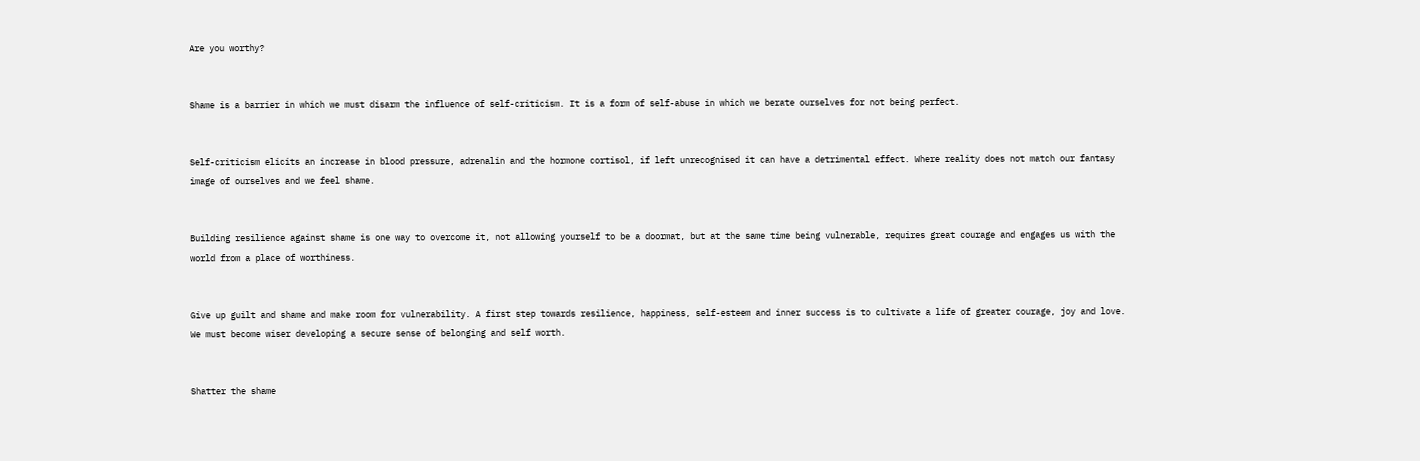Are you worthy?


Shame is a barrier in which we must disarm the influence of self-criticism. It is a form of self-abuse in which we berate ourselves for not being perfect.


Self-criticism elicits an increase in blood pressure, adrenalin and the hormone cortisol, if left unrecognised it can have a detrimental effect. Where reality does not match our fantasy image of ourselves and we feel shame.


Building resilience against shame is one way to overcome it, not allowing yourself to be a doormat, but at the same time being vulnerable, requires great courage and engages us with the world from a place of worthiness.


Give up guilt and shame and make room for vulnerability. A first step towards resilience, happiness, self-esteem and inner success is to cultivate a life of greater courage, joy and love. We must become wiser developing a secure sense of belonging and self worth.


Shatter the shame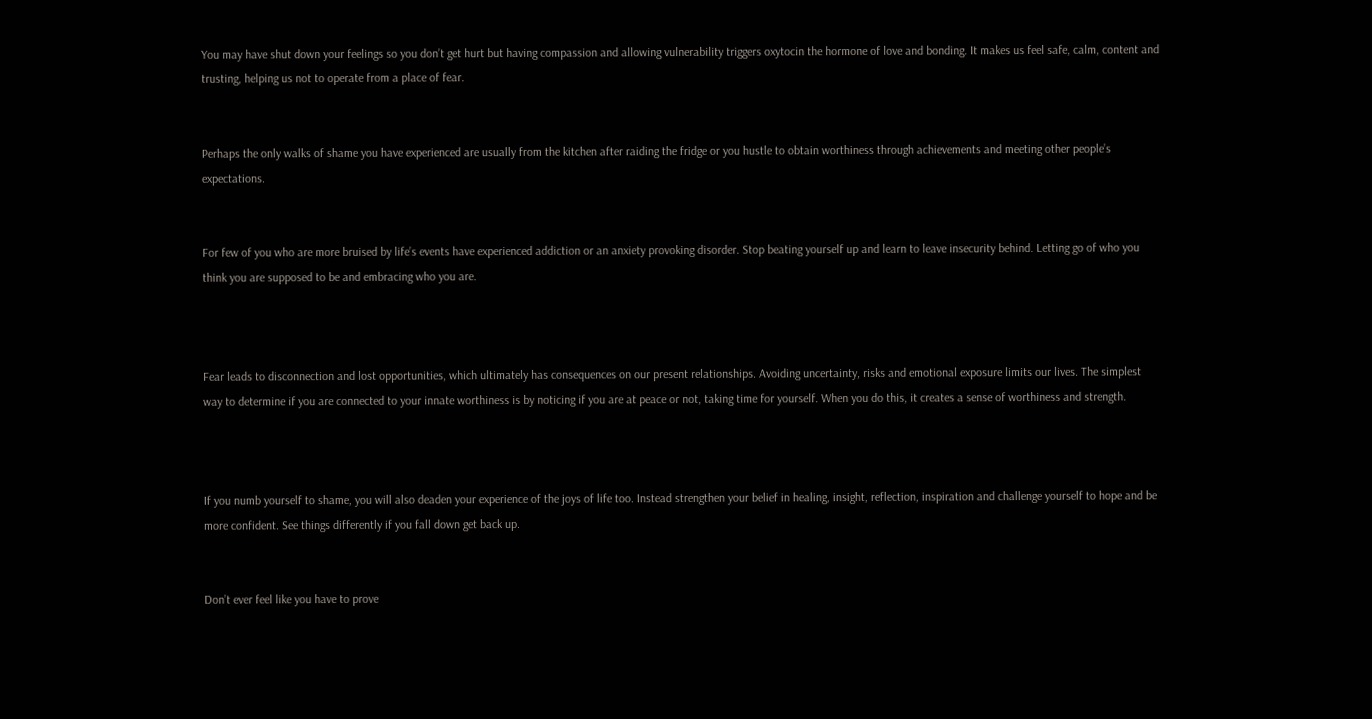You may have shut down your feelings so you don’t get hurt but having compassion and allowing vulnerability triggers oxytocin the hormone of love and bonding. It makes us feel safe, calm, content and trusting, helping us not to operate from a place of fear.


Perhaps the only walks of shame you have experienced are usually from the kitchen after raiding the fridge or you hustle to obtain worthiness through achievements and meeting other people’s expectations.


For few of you who are more bruised by life’s events have experienced addiction or an anxiety provoking disorder. Stop beating yourself up and learn to leave insecurity behind. Letting go of who you think you are supposed to be and embracing who you are.



Fear leads to disconnection and lost opportunities, which ultimately has consequences on our present relationships. Avoiding uncertainty, risks and emotional exposure limits our lives. The simplest way to determine if you are connected to your innate worthiness is by noticing if you are at peace or not, taking time for yourself. When you do this, it creates a sense of worthiness and strength.



If you numb yourself to shame, you will also deaden your experience of the joys of life too. Instead strengthen your belief in healing, insight, reflection, inspiration and challenge yourself to hope and be more confident. See things differently if you fall down get back up.


Don’t ever feel like you have to prove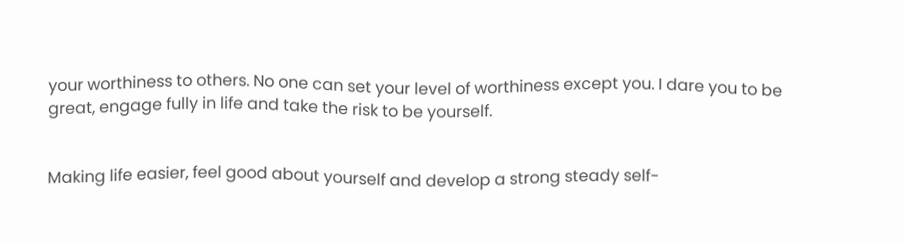your worthiness to others. No one can set your level of worthiness except you. I dare you to be great, engage fully in life and take the risk to be yourself.


Making life easier, feel good about yourself and develop a strong steady self-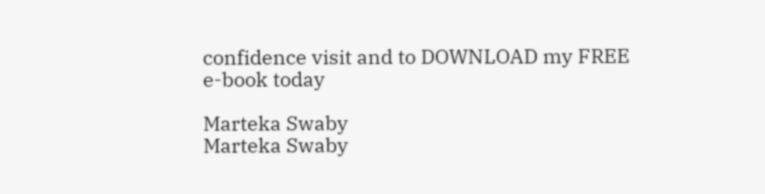confidence visit and to DOWNLOAD my FREE e-book today

Marteka Swaby
Marteka Swaby